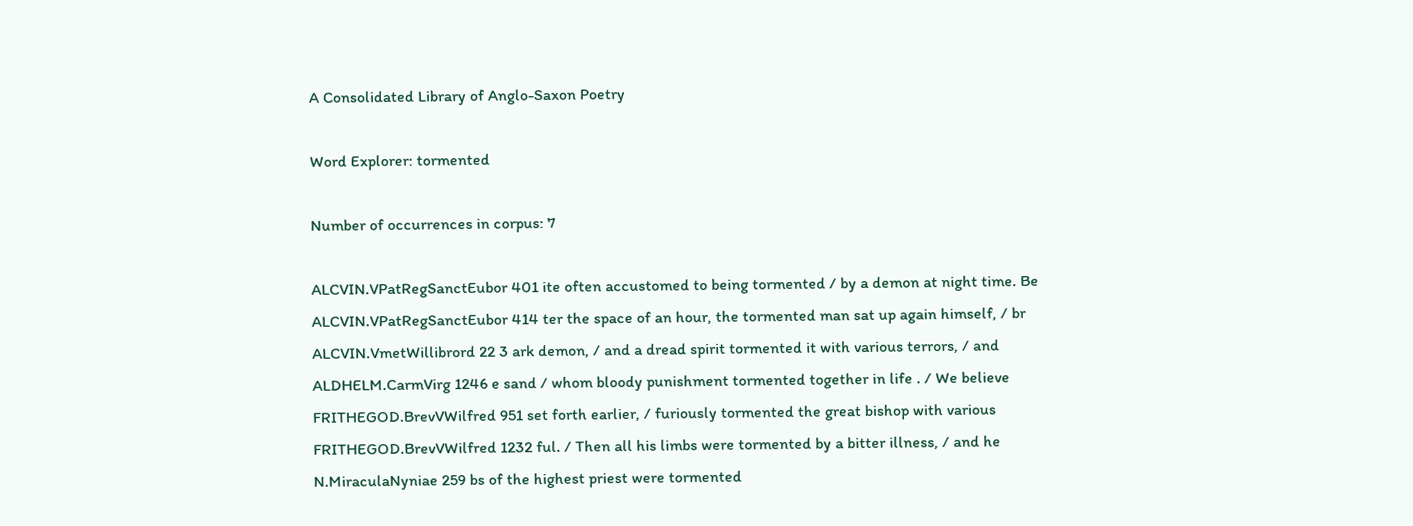A Consolidated Library of Anglo-Saxon Poetry

Word Explorer: tormented

Number of occurrences in corpus: 7

ALCVIN.VPatRegSanctEubor 401 ite often accustomed to being tormented / by a demon at night time. Be
ALCVIN.VPatRegSanctEubor 414 ter the space of an hour, the tormented man sat up again himself, / br
ALCVIN.VmetWillibrord 22 3 ark demon, / and a dread spirit tormented it with various terrors, / and
ALDHELM.CarmVirg 1246 e sand / whom bloody punishment tormented together in life . / We believe
FRITHEGOD.BrevVWilfred 951 set forth earlier, / furiously tormented the great bishop with various
FRITHEGOD.BrevVWilfred 1232 ful. / Then all his limbs were tormented by a bitter illness, / and he
N.MiraculaNyniae 259 bs of the highest priest were tormented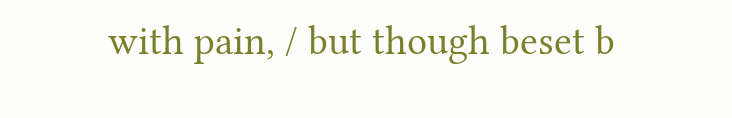with pain, / but though beset b